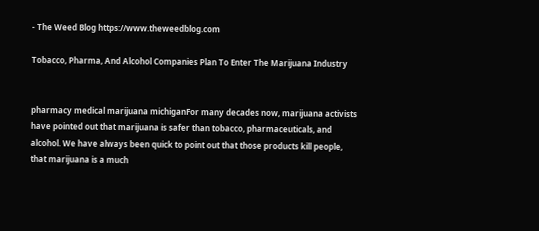- The Weed Blog https://www.theweedblog.com

Tobacco, Pharma, And Alcohol Companies Plan To Enter The Marijuana Industry


pharmacy medical marijuana michiganFor many decades now, marijuana activists have pointed out that marijuana is safer than tobacco, pharmaceuticals, and alcohol. We have always been quick to point out that those products kill people, that marijuana is a much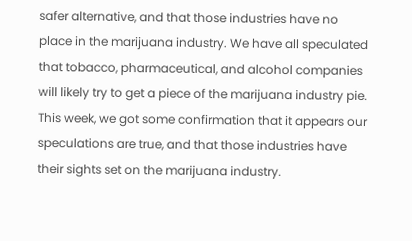safer alternative, and that those industries have no place in the marijuana industry. We have all speculated that tobacco, pharmaceutical, and alcohol companies will likely try to get a piece of the marijuana industry pie. This week, we got some confirmation that it appears our speculations are true, and that those industries have their sights set on the marijuana industry.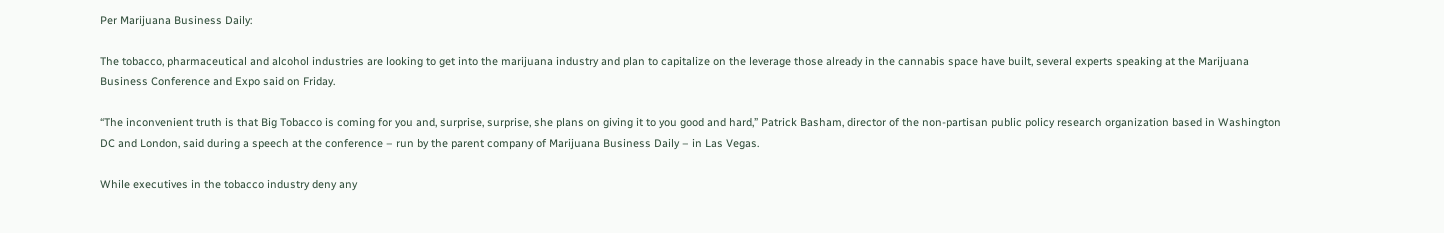Per Marijuana Business Daily:

The tobacco, pharmaceutical and alcohol industries are looking to get into the marijuana industry and plan to capitalize on the leverage those already in the cannabis space have built, several experts speaking at the Marijuana Business Conference and Expo said on Friday.

“The inconvenient truth is that Big Tobacco is coming for you and, surprise, surprise, she plans on giving it to you good and hard,” Patrick Basham, director of the non-partisan public policy research organization based in Washington DC and London, said during a speech at the conference – run by the parent company of Marijuana Business Daily – in Las Vegas.

While executives in the tobacco industry deny any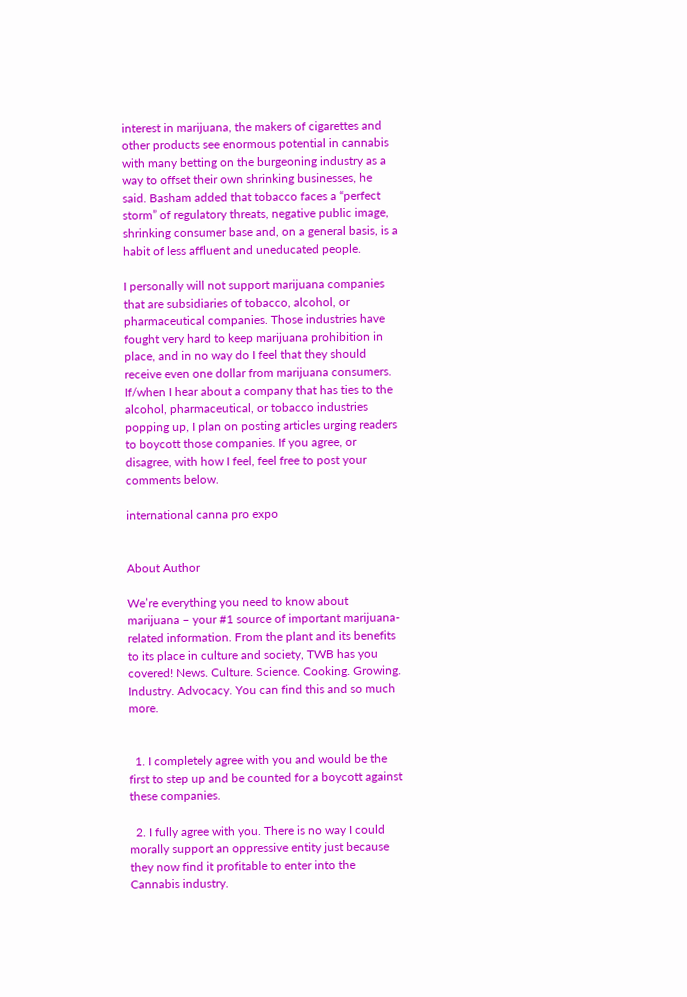interest in marijuana, the makers of cigarettes and other products see enormous potential in cannabis with many betting on the burgeoning industry as a way to offset their own shrinking businesses, he said. Basham added that tobacco faces a “perfect storm” of regulatory threats, negative public image, shrinking consumer base and, on a general basis, is a habit of less affluent and uneducated people.

I personally will not support marijuana companies that are subsidiaries of tobacco, alcohol, or pharmaceutical companies. Those industries have fought very hard to keep marijuana prohibition in place, and in no way do I feel that they should receive even one dollar from marijuana consumers. If/when I hear about a company that has ties to the alcohol, pharmaceutical, or tobacco industries popping up, I plan on posting articles urging readers to boycott those companies. If you agree, or disagree, with how I feel, feel free to post your comments below.

international canna pro expo


About Author

We’re everything you need to know about marijuana – your #1 source of important marijuana-related information. From the plant and its benefits to its place in culture and society, TWB has you covered! News. Culture. Science. Cooking. Growing. Industry. Advocacy. You can find this and so much more.


  1. I completely agree with you and would be the first to step up and be counted for a boycott against these companies.

  2. I fully agree with you. There is no way I could morally support an oppressive entity just because they now find it profitable to enter into the Cannabis industry.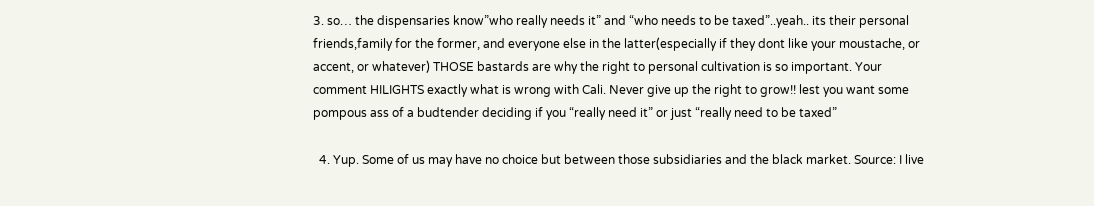3. so… the dispensaries know”who really needs it” and “who needs to be taxed”..yeah.. its their personal friends,family for the former, and everyone else in the latter(especially if they dont like your moustache, or accent, or whatever) THOSE bastards are why the right to personal cultivation is so important. Your comment HILIGHTS exactly what is wrong with Cali. Never give up the right to grow!! lest you want some pompous ass of a budtender deciding if you “really need it” or just “really need to be taxed”

  4. Yup. Some of us may have no choice but between those subsidiaries and the black market. Source: I live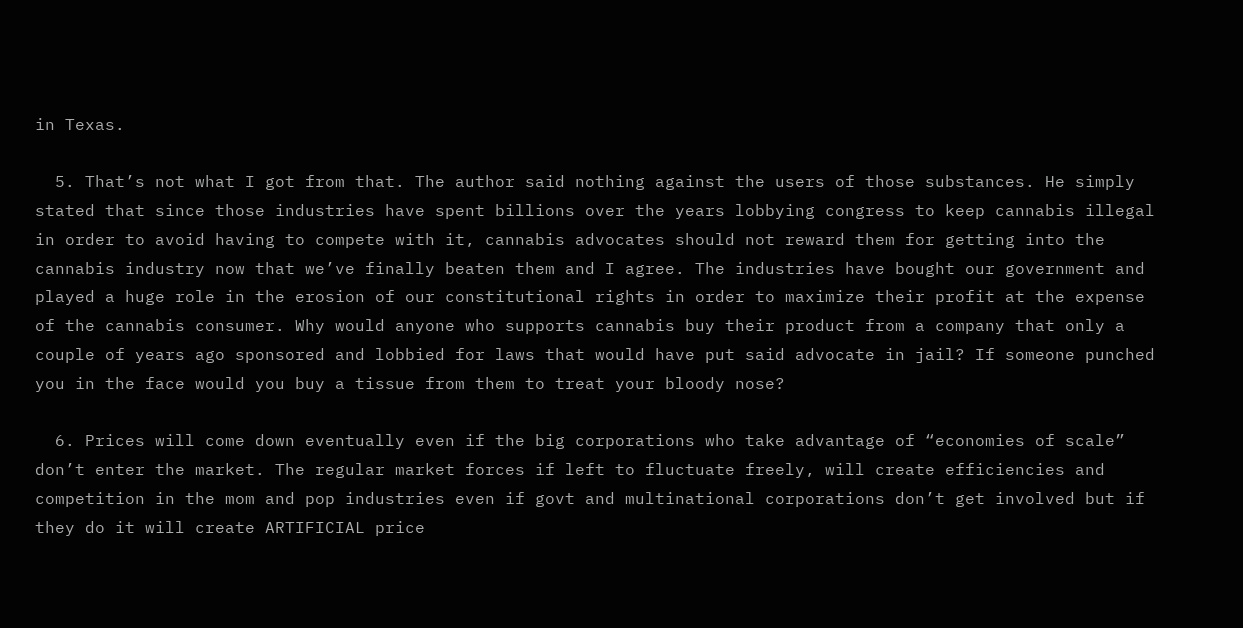in Texas.

  5. That’s not what I got from that. The author said nothing against the users of those substances. He simply stated that since those industries have spent billions over the years lobbying congress to keep cannabis illegal in order to avoid having to compete with it, cannabis advocates should not reward them for getting into the cannabis industry now that we’ve finally beaten them and I agree. The industries have bought our government and played a huge role in the erosion of our constitutional rights in order to maximize their profit at the expense of the cannabis consumer. Why would anyone who supports cannabis buy their product from a company that only a couple of years ago sponsored and lobbied for laws that would have put said advocate in jail? If someone punched you in the face would you buy a tissue from them to treat your bloody nose?

  6. Prices will come down eventually even if the big corporations who take advantage of “economies of scale” don’t enter the market. The regular market forces if left to fluctuate freely, will create efficiencies and competition in the mom and pop industries even if govt and multinational corporations don’t get involved but if they do it will create ARTIFICIAL price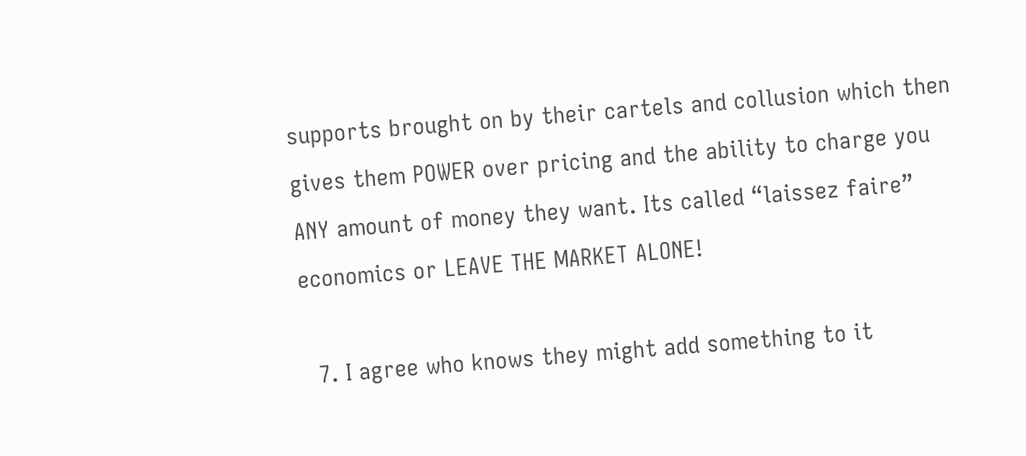supports brought on by their cartels and collusion which then gives them POWER over pricing and the ability to charge you ANY amount of money they want. Its called “laissez faire” economics or LEAVE THE MARKET ALONE!

  7. I agree who knows they might add something to it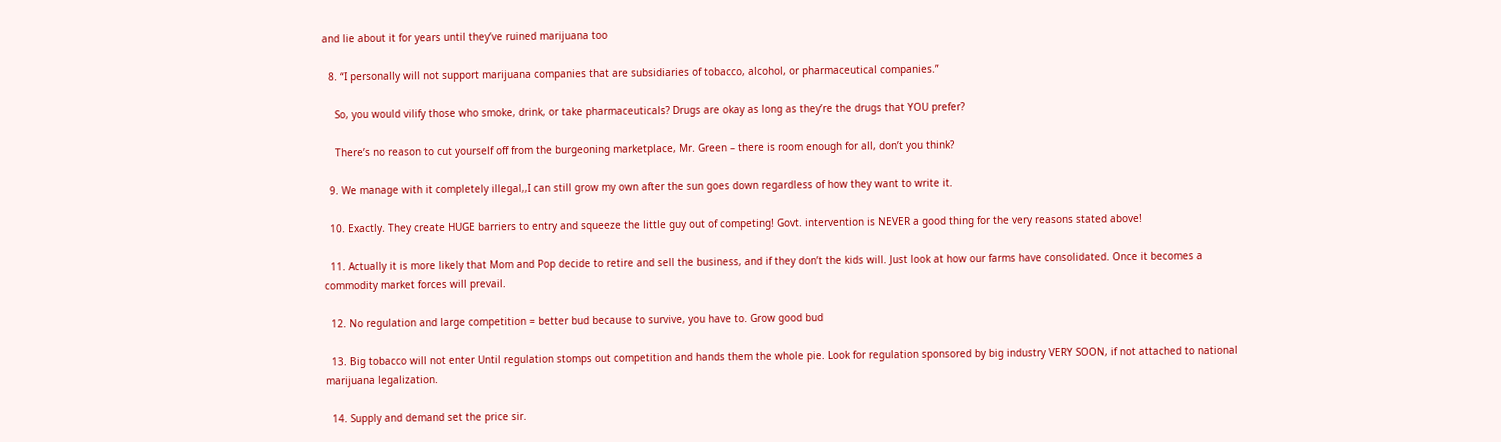and lie about it for years until they’ve ruined marijuana too

  8. “I personally will not support marijuana companies that are subsidiaries of tobacco, alcohol, or pharmaceutical companies.”

    So, you would vilify those who smoke, drink, or take pharmaceuticals? Drugs are okay as long as they’re the drugs that YOU prefer?

    There’s no reason to cut yourself off from the burgeoning marketplace, Mr. Green – there is room enough for all, don’t you think?

  9. We manage with it completely illegal,,I can still grow my own after the sun goes down regardless of how they want to write it.

  10. Exactly. They create HUGE barriers to entry and squeeze the little guy out of competing! Govt. intervention is NEVER a good thing for the very reasons stated above!

  11. Actually it is more likely that Mom and Pop decide to retire and sell the business, and if they don’t the kids will. Just look at how our farms have consolidated. Once it becomes a commodity market forces will prevail.

  12. No regulation and large competition = better bud because to survive, you have to. Grow good bud

  13. Big tobacco will not enter Until regulation stomps out competition and hands them the whole pie. Look for regulation sponsored by big industry VERY SOON, if not attached to national marijuana legalization.

  14. Supply and demand set the price sir.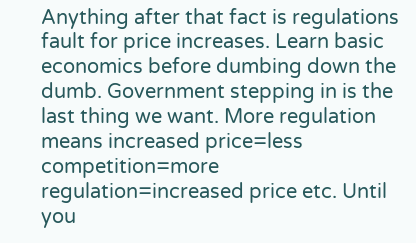Anything after that fact is regulations fault for price increases. Learn basic economics before dumbing down the dumb. Government stepping in is the last thing we want. More regulation means increased price=less competition=more regulation=increased price etc. Until you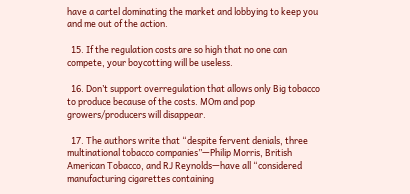have a cartel dominating the market and lobbying to keep you and me out of the action.

  15. If the regulation costs are so high that no one can compete, your boycotting will be useless.

  16. Don’t support overregulation that allows only Big tobacco to produce because of the costs. MOm and pop growers/producers will disappear.

  17. The authors write that “despite fervent denials, three multinational tobacco companies”—Philip Morris, British American Tobacco, and RJ Reynolds—have all “considered manufacturing cigarettes containing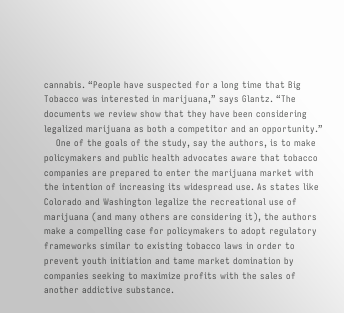cannabis. “People have suspected for a long time that Big Tobacco was interested in marijuana,” says Glantz. “The documents we review show that they have been considering legalized marijuana as both a competitor and an opportunity.”
    One of the goals of the study, say the authors, is to make policymakers and public health advocates aware that tobacco companies are prepared to enter the marijuana market with the intention of increasing its widespread use. As states like Colorado and Washington legalize the recreational use of marijuana (and many others are considering it), the authors make a compelling case for policymakers to adopt regulatory frameworks similar to existing tobacco laws in order to prevent youth initiation and tame market domination by companies seeking to maximize profits with the sales of another addictive substance.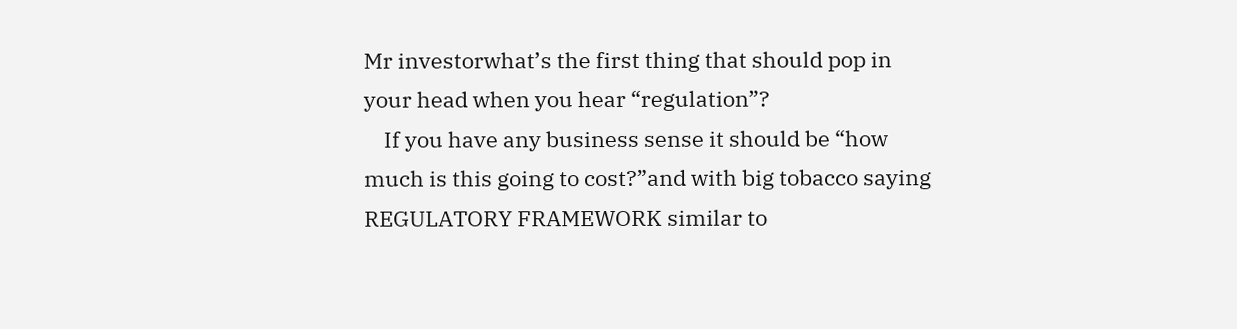Mr investorwhat’s the first thing that should pop in your head when you hear “regulation”?
    If you have any business sense it should be “how much is this going to cost?”and with big tobacco saying REGULATORY FRAMEWORK similar to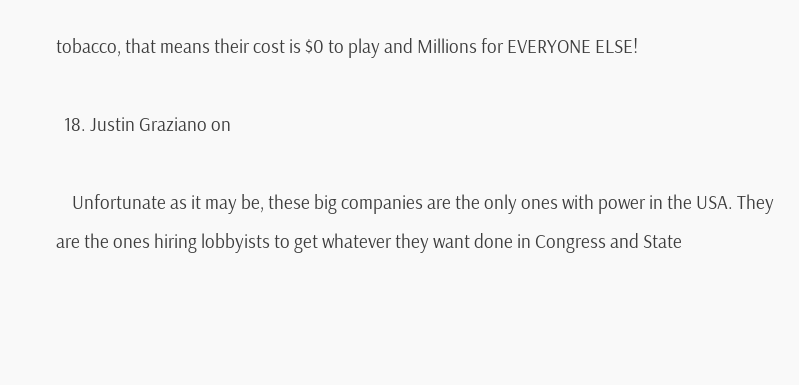tobacco, that means their cost is $0 to play and Millions for EVERYONE ELSE!

  18. Justin Graziano on

    Unfortunate as it may be, these big companies are the only ones with power in the USA. They are the ones hiring lobbyists to get whatever they want done in Congress and State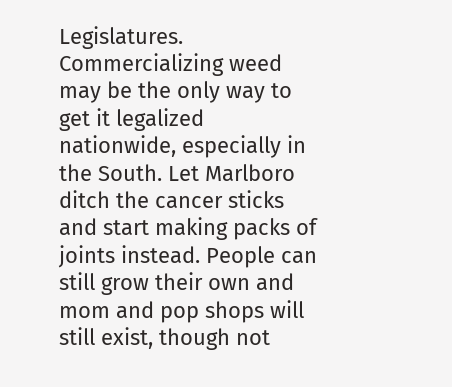Legislatures. Commercializing weed may be the only way to get it legalized nationwide, especially in the South. Let Marlboro ditch the cancer sticks and start making packs of joints instead. People can still grow their own and mom and pop shops will still exist, though not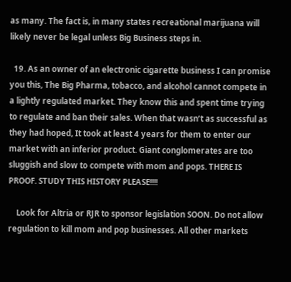as many. The fact is, in many states recreational marijuana will likely never be legal unless Big Business steps in.

  19. As an owner of an electronic cigarette business I can promise you this, The Big Pharma, tobacco, and alcohol cannot compete in a lightly regulated market. They know this and spent time trying to regulate and ban their sales. When that wasn’t as successful as they had hoped, It took at least 4 years for them to enter our market with an inferior product. Giant conglomerates are too sluggish and slow to compete with mom and pops. THERE IS PROOF. STUDY THIS HISTORY PLEASE!!!!

    Look for Altria or RJR to sponsor legislation SOON. Do not allow regulation to kill mom and pop businesses. All other markets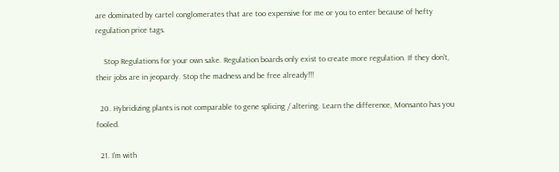are dominated by cartel conglomerates that are too expensive for me or you to enter because of hefty regulation price tags.

    Stop Regulations for your own sake. Regulation boards only exist to create more regulation. If they don’t, their jobs are in jeopardy. Stop the madness and be free already!!!

  20. Hybridizing plants is not comparable to gene splicing / altering. Learn the difference, Monsanto has you fooled.

  21. I’m with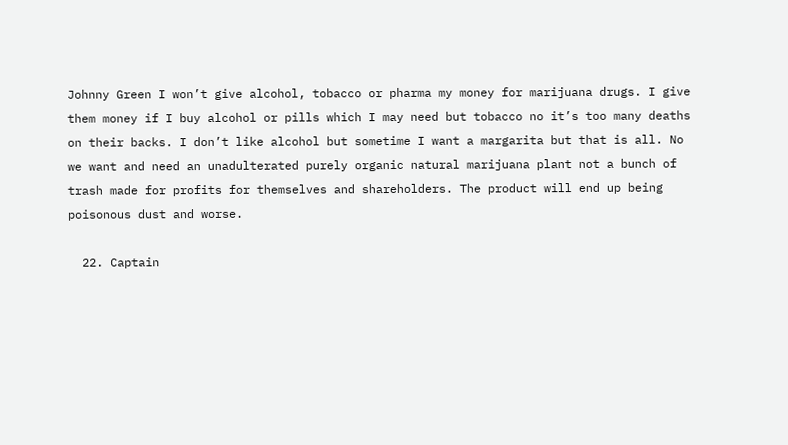Johnny Green I won’t give alcohol, tobacco or pharma my money for marijuana drugs. I give them money if I buy alcohol or pills which I may need but tobacco no it’s too many deaths on their backs. I don’t like alcohol but sometime I want a margarita but that is all. No we want and need an unadulterated purely organic natural marijuana plant not a bunch of trash made for profits for themselves and shareholders. The product will end up being poisonous dust and worse.

  22. Captain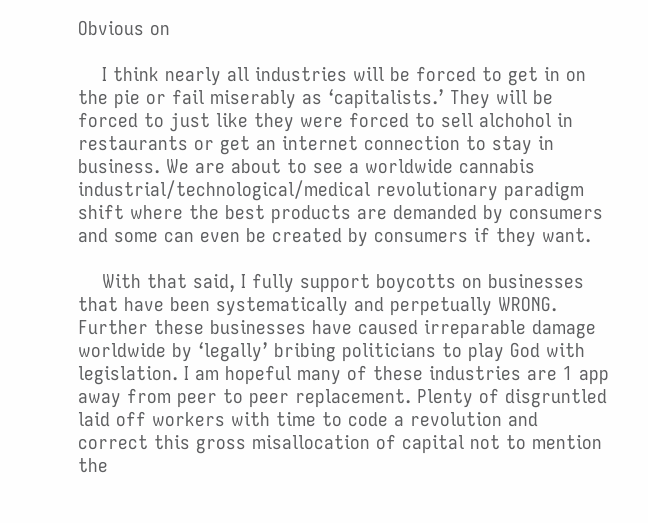Obvious on

    I think nearly all industries will be forced to get in on the pie or fail miserably as ‘capitalists.’ They will be forced to just like they were forced to sell alchohol in restaurants or get an internet connection to stay in business. We are about to see a worldwide cannabis industrial/technological/medical revolutionary paradigm shift where the best products are demanded by consumers and some can even be created by consumers if they want.

    With that said, I fully support boycotts on businesses that have been systematically and perpetually WRONG. Further these businesses have caused irreparable damage worldwide by ‘legally’ bribing politicians to play God with legislation. I am hopeful many of these industries are 1 app away from peer to peer replacement. Plenty of disgruntled laid off workers with time to code a revolution and correct this gross misallocation of capital not to mention the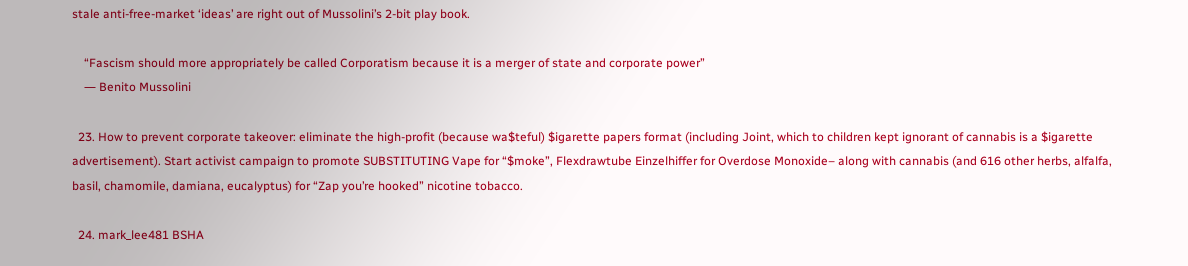stale anti-free-market ‘ideas’ are right out of Mussolini’s 2-bit play book.

    “Fascism should more appropriately be called Corporatism because it is a merger of state and corporate power”
    ― Benito Mussolini

  23. How to prevent corporate takeover: eliminate the high-profit (because wa$teful) $igarette papers format (including Joint, which to children kept ignorant of cannabis is a $igarette advertisement). Start activist campaign to promote SUBSTITUTING Vape for “$moke”, Flexdrawtube Einzelhiffer for Overdose Monoxide– along with cannabis (and 616 other herbs, alfalfa, basil, chamomile, damiana, eucalyptus) for “Zap you’re hooked” nicotine tobacco.

  24. mark_lee481 BSHA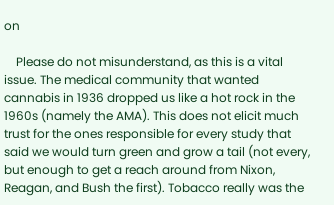on

    Please do not misunderstand, as this is a vital issue. The medical community that wanted cannabis in 1936 dropped us like a hot rock in the 1960s (namely the AMA). This does not elicit much trust for the ones responsible for every study that said we would turn green and grow a tail (not every, but enough to get a reach around from Nixon, Reagan, and Bush the first). Tobacco really was the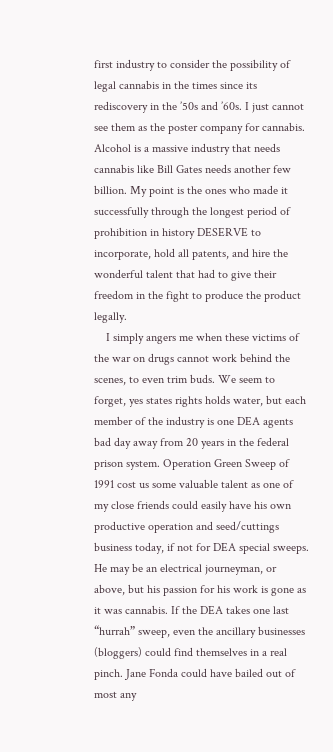first industry to consider the possibility of legal cannabis in the times since its rediscovery in the ’50s and ’60s. I just cannot see them as the poster company for cannabis. Alcohol is a massive industry that needs cannabis like Bill Gates needs another few billion. My point is the ones who made it successfully through the longest period of prohibition in history DESERVE to incorporate, hold all patents, and hire the wonderful talent that had to give their freedom in the fight to produce the product legally.
    I simply angers me when these victims of the war on drugs cannot work behind the scenes, to even trim buds. We seem to forget, yes states rights holds water, but each member of the industry is one DEA agents bad day away from 20 years in the federal prison system. Operation Green Sweep of 1991 cost us some valuable talent as one of my close friends could easily have his own productive operation and seed/cuttings business today, if not for DEA special sweeps. He may be an electrical journeyman, or above, but his passion for his work is gone as it was cannabis. If the DEA takes one last “hurrah” sweep, even the ancillary businesses (bloggers) could find themselves in a real pinch. Jane Fonda could have bailed out of most any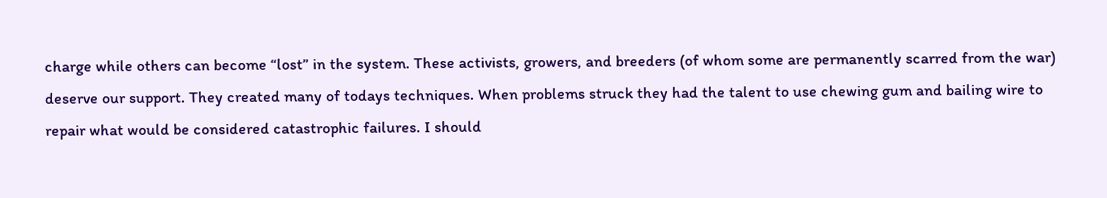charge while others can become “lost” in the system. These activists, growers, and breeders (of whom some are permanently scarred from the war) deserve our support. They created many of todays techniques. When problems struck they had the talent to use chewing gum and bailing wire to repair what would be considered catastrophic failures. I should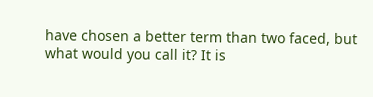have chosen a better term than two faced, but what would you call it? It is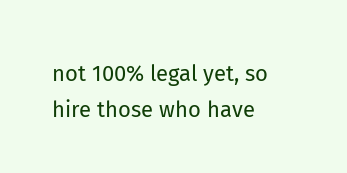not 100% legal yet, so hire those who have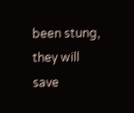been stung, they will save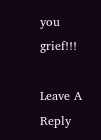you grief!!!

Leave A Reply